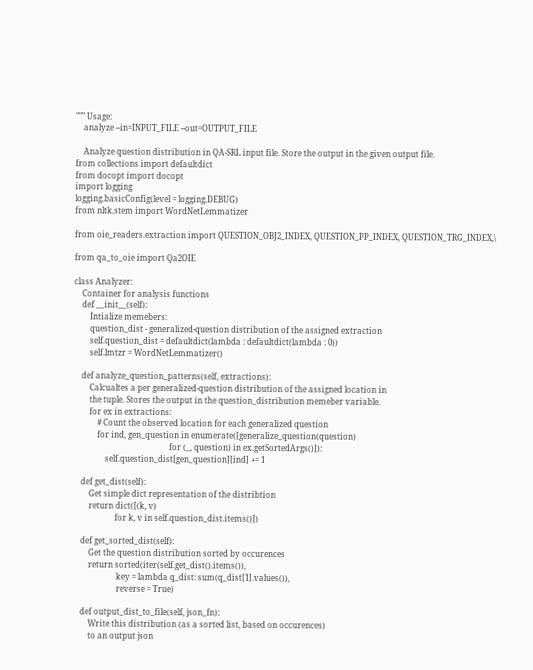""" Usage:
    analyze --in=INPUT_FILE --out=OUTPUT_FILE

    Analyze question distribution in QA-SRL input file. Store the output in the given output file.
from collections import defaultdict
from docopt import docopt
import logging
logging.basicConfig(level = logging.DEBUG)
from nltk.stem import WordNetLemmatizer

from oie_readers.extraction import QUESTION_OBJ2_INDEX, QUESTION_PP_INDEX, QUESTION_TRG_INDEX,\

from qa_to_oie import Qa2OIE

class Analyzer:
    Container for analysis functions
    def __init__(self):
        Intialize memebers:
        question_dist - generalized-question distribution of the assigned extraction
        self.question_dist = defaultdict(lambda : defaultdict(lambda : 0))
        self.lmtzr = WordNetLemmatizer()

    def analyze_question_patterns(self, extractions):
        Calcualtes a per generalized-question distribution of the assigned location in
        the tuple. Stores the output in the question_distribution memeber variable.
        for ex in extractions:
            # Count the observed location for each generalized question
            for ind, gen_question in enumerate([generalize_question(question)
                                                for (_, question) in ex.getSortedArgs()]):
                self.question_dist[gen_question][ind] += 1

    def get_dist(self):
        Get simple dict representation of the distribtion
        return dict([(k, v)
                     for k, v in self.question_dist.items()])

    def get_sorted_dist(self):
        Get the question distribution sorted by occurences
        return sorted(iter(self.get_dist().items()),
                      key = lambda q_dist: sum(q_dist[1].values()),
                      reverse = True)

    def output_dist_to_file(self, json_fn):
        Write this distribution (as a sorted list, based on occurences)
        to an output json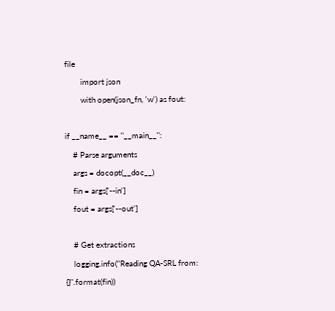file
        import json
        with open(json_fn, 'w') as fout:

if __name__ == "__main__":
    # Parse arguments
    args = docopt(__doc__)
    fin = args['--in']
    fout = args['--out']

    # Get extractions
    logging.info("Reading QA-SRL from: {}".format(fin))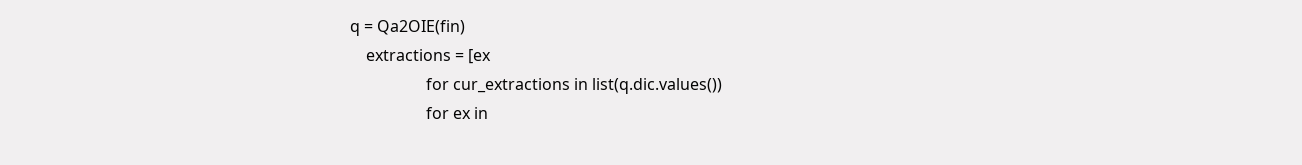q = Qa2OIE(fin)
    extractions = [ex
                   for cur_extractions in list(q.dic.values())
                   for ex in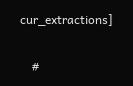cur_extractions]

    #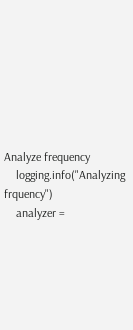Analyze frequency
    logging.info("Analyzing frquency")
    analyzer =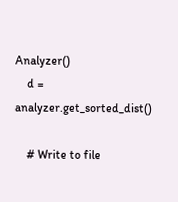Analyzer()
    d = analyzer.get_sorted_dist()

    # Write to file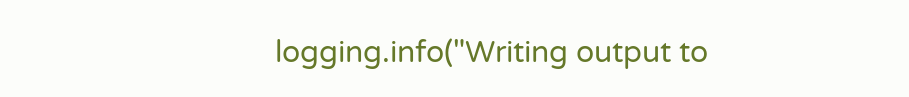logging.info("Writing output to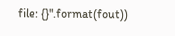file: {}".format(fout))